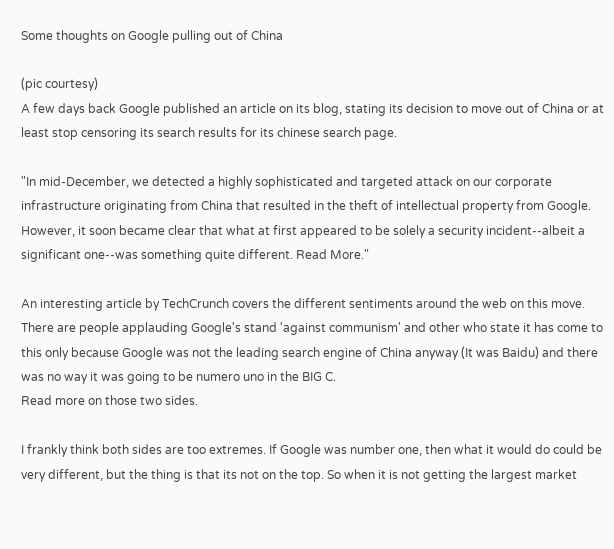Some thoughts on Google pulling out of China

(pic courtesy)
A few days back Google published an article on its blog, stating its decision to move out of China or at least stop censoring its search results for its chinese search page.

"In mid-December, we detected a highly sophisticated and targeted attack on our corporate infrastructure originating from China that resulted in the theft of intellectual property from Google. However, it soon became clear that what at first appeared to be solely a security incident--albeit a significant one--was something quite different. Read More."

An interesting article by TechCrunch covers the different sentiments around the web on this move. There are people applauding Google's stand 'against communism' and other who state it has come to this only because Google was not the leading search engine of China anyway (It was Baidu) and there was no way it was going to be numero uno in the BIG C.
Read more on those two sides.

I frankly think both sides are too extremes. If Google was number one, then what it would do could be very different, but the thing is that its not on the top. So when it is not getting the largest market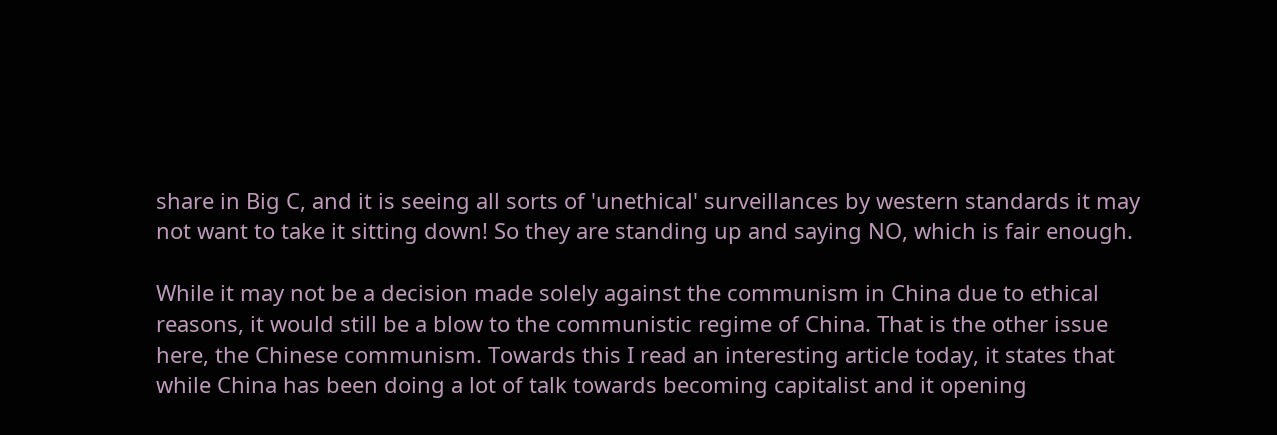share in Big C, and it is seeing all sorts of 'unethical' surveillances by western standards it may not want to take it sitting down! So they are standing up and saying NO, which is fair enough.

While it may not be a decision made solely against the communism in China due to ethical reasons, it would still be a blow to the communistic regime of China. That is the other issue here, the Chinese communism. Towards this I read an interesting article today, it states that while China has been doing a lot of talk towards becoming capitalist and it opening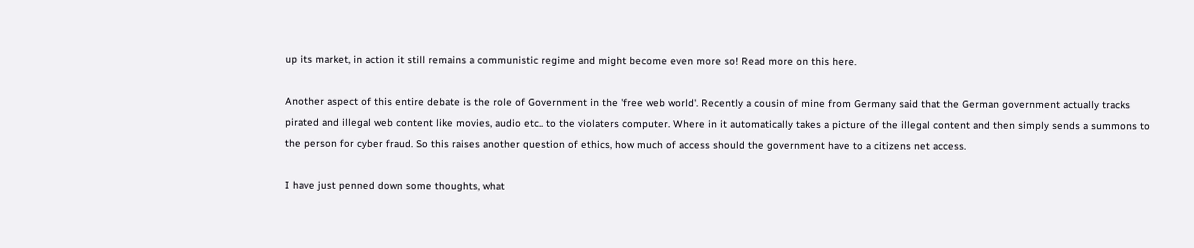up its market, in action it still remains a communistic regime and might become even more so! Read more on this here.

Another aspect of this entire debate is the role of Government in the 'free web world'. Recently a cousin of mine from Germany said that the German government actually tracks pirated and illegal web content like movies, audio etc.. to the violaters computer. Where in it automatically takes a picture of the illegal content and then simply sends a summons to the person for cyber fraud. So this raises another question of ethics, how much of access should the government have to a citizens net access.

I have just penned down some thoughts, what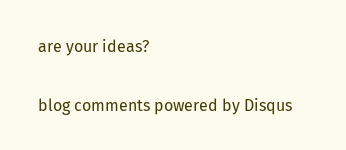are your ideas?

blog comments powered by Disqus